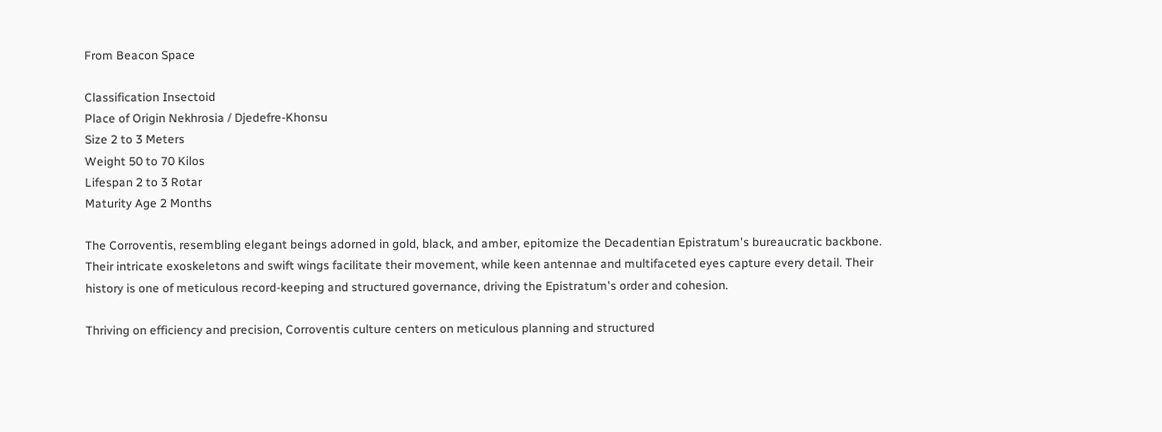From Beacon Space

Classification Insectoid
Place of Origin Nekhrosia / Djedefre-Khonsu
Size 2 to 3 Meters
Weight 50 to 70 Kilos
Lifespan 2 to 3 Rotar
Maturity Age 2 Months

The Corroventis, resembling elegant beings adorned in gold, black, and amber, epitomize the Decadentian Epistratum's bureaucratic backbone. Their intricate exoskeletons and swift wings facilitate their movement, while keen antennae and multifaceted eyes capture every detail. Their history is one of meticulous record-keeping and structured governance, driving the Epistratum's order and cohesion.

Thriving on efficiency and precision, Corroventis culture centers on meticulous planning and structured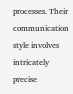processes. Their communication style involves intricately precise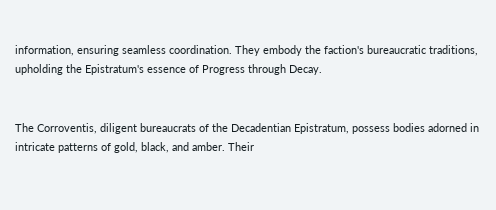information, ensuring seamless coordination. They embody the faction's bureaucratic traditions, upholding the Epistratum's essence of Progress through Decay.


The Corroventis, diligent bureaucrats of the Decadentian Epistratum, possess bodies adorned in intricate patterns of gold, black, and amber. Their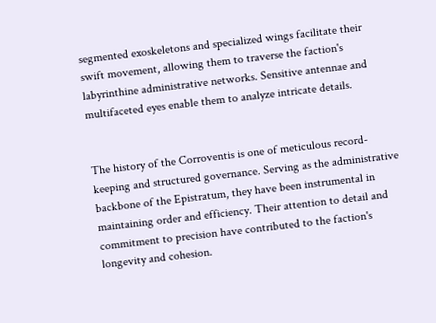segmented exoskeletons and specialized wings facilitate their swift movement, allowing them to traverse the faction's labyrinthine administrative networks. Sensitive antennae and multifaceted eyes enable them to analyze intricate details.


The history of the Corroventis is one of meticulous record-keeping and structured governance. Serving as the administrative backbone of the Epistratum, they have been instrumental in maintaining order and efficiency. Their attention to detail and commitment to precision have contributed to the faction's longevity and cohesion.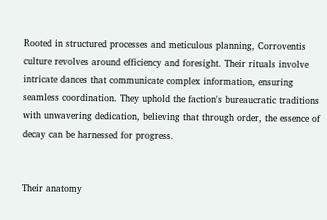Rooted in structured processes and meticulous planning, Corroventis culture revolves around efficiency and foresight. Their rituals involve intricate dances that communicate complex information, ensuring seamless coordination. They uphold the faction's bureaucratic traditions with unwavering dedication, believing that through order, the essence of decay can be harnessed for progress.


Their anatomy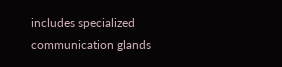includes specialized communication glands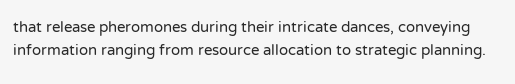that release pheromones during their intricate dances, conveying information ranging from resource allocation to strategic planning.